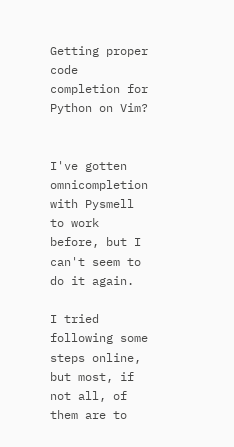Getting proper code completion for Python on Vim?


I've gotten omnicompletion with Pysmell to work before, but I can't seem to do it again.

I tried following some steps online, but most, if not all, of them are to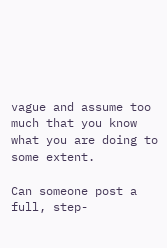vague and assume too much that you know what you are doing to some extent.

Can someone post a full, step-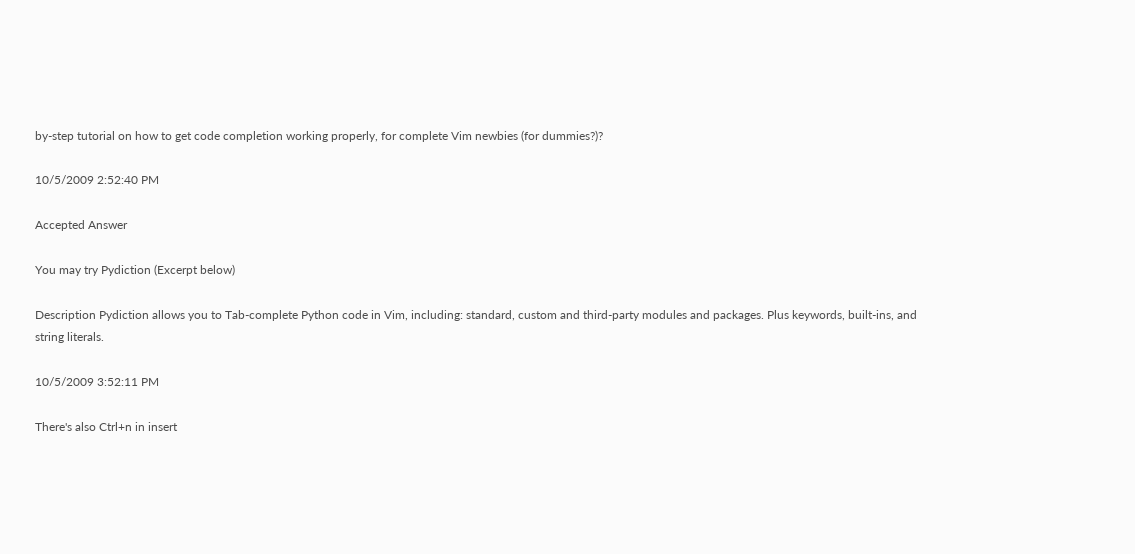by-step tutorial on how to get code completion working properly, for complete Vim newbies (for dummies?)?

10/5/2009 2:52:40 PM

Accepted Answer

You may try Pydiction (Excerpt below)

Description Pydiction allows you to Tab-complete Python code in Vim, including: standard, custom and third-party modules and packages. Plus keywords, built-ins, and string literals.

10/5/2009 3:52:11 PM

There's also Ctrl+n in insert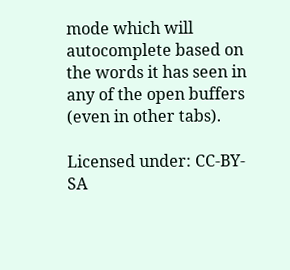mode which will autocomplete based on the words it has seen in any of the open buffers (even in other tabs).

Licensed under: CC-BY-SA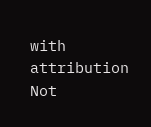with attribution
Not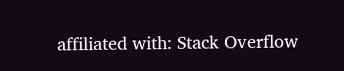affiliated with: Stack Overflow